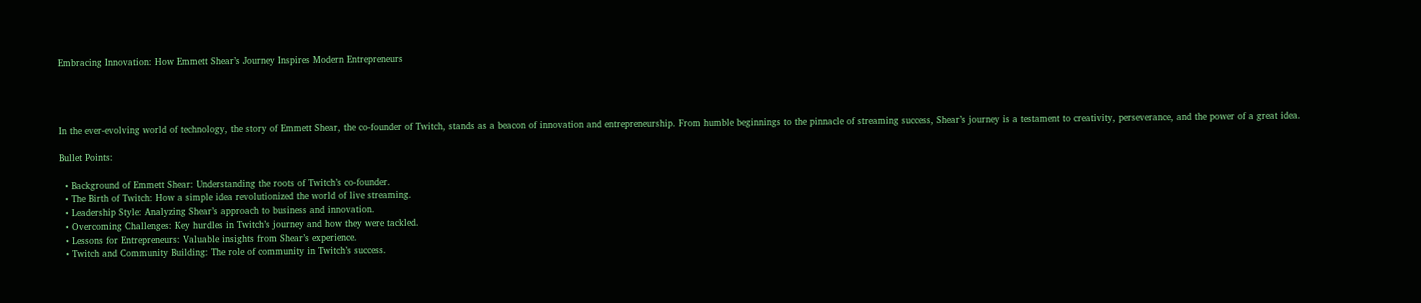Embracing Innovation: How Emmett Shear’s Journey Inspires Modern Entrepreneurs




In the ever-evolving world of technology, the story of Emmett Shear, the co-founder of Twitch, stands as a beacon of innovation and entrepreneurship. From humble beginnings to the pinnacle of streaming success, Shear’s journey is a testament to creativity, perseverance, and the power of a great idea.

Bullet Points:

  • Background of Emmett Shear: Understanding the roots of Twitch’s co-founder.
  • The Birth of Twitch: How a simple idea revolutionized the world of live streaming.
  • Leadership Style: Analyzing Shear’s approach to business and innovation.
  • Overcoming Challenges: Key hurdles in Twitch’s journey and how they were tackled.
  • Lessons for Entrepreneurs: Valuable insights from Shear’s experience.
  • Twitch and Community Building: The role of community in Twitch’s success.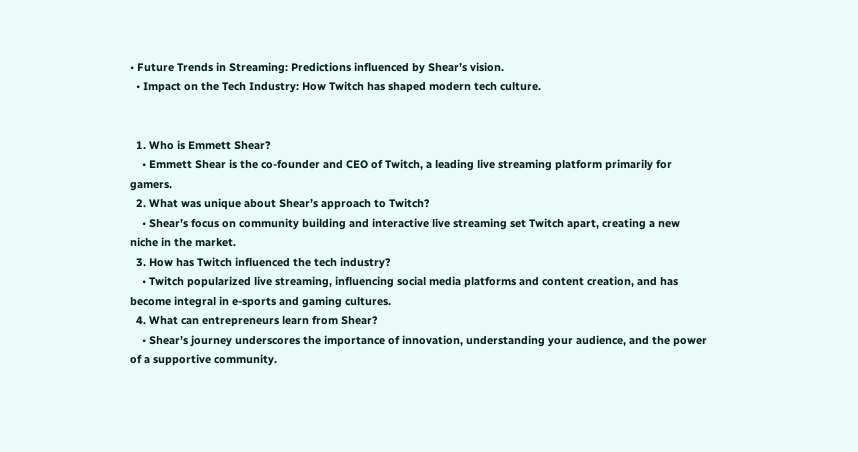• Future Trends in Streaming: Predictions influenced by Shear’s vision.
  • Impact on the Tech Industry: How Twitch has shaped modern tech culture.


  1. Who is Emmett Shear?
    • Emmett Shear is the co-founder and CEO of Twitch, a leading live streaming platform primarily for gamers.
  2. What was unique about Shear’s approach to Twitch?
    • Shear’s focus on community building and interactive live streaming set Twitch apart, creating a new niche in the market.
  3. How has Twitch influenced the tech industry?
    • Twitch popularized live streaming, influencing social media platforms and content creation, and has become integral in e-sports and gaming cultures.
  4. What can entrepreneurs learn from Shear?
    • Shear’s journey underscores the importance of innovation, understanding your audience, and the power of a supportive community.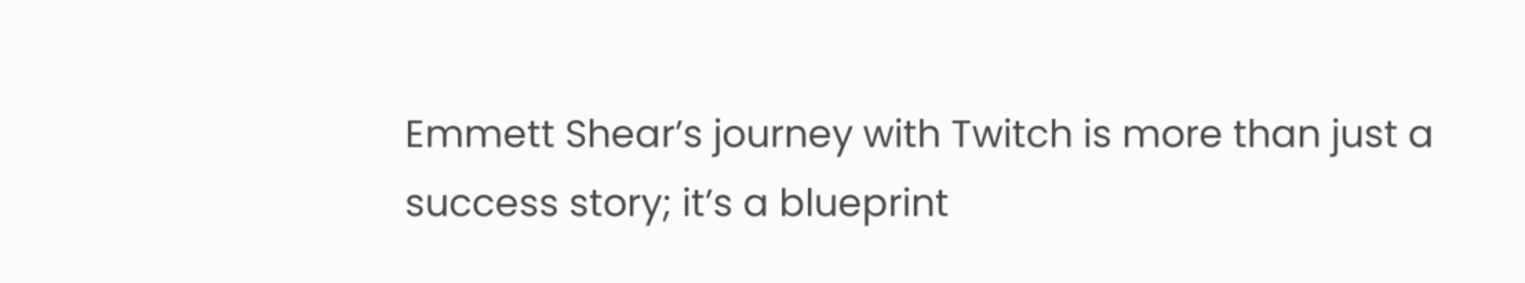Emmett Shear’s journey with Twitch is more than just a success story; it’s a blueprint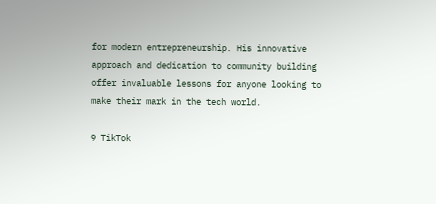for modern entrepreneurship. His innovative approach and dedication to community building offer invaluable lessons for anyone looking to make their mark in the tech world.

9 TikTok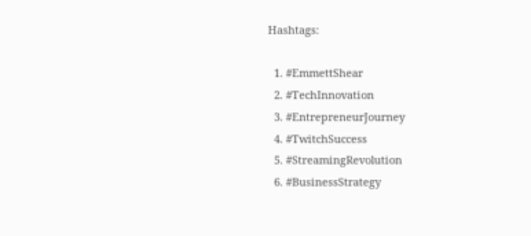Hashtags:

  1. #EmmettShear
  2. #TechInnovation
  3. #EntrepreneurJourney
  4. #TwitchSuccess
  5. #StreamingRevolution
  6. #BusinessStrategy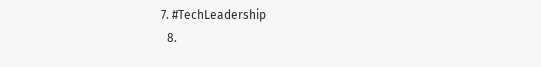7. #TechLeadership
  8.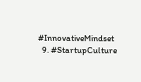#InnovativeMindset
  9. #StartupCulture